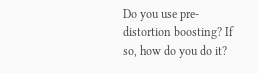Do you use pre-distortion boosting? If so, how do you do it?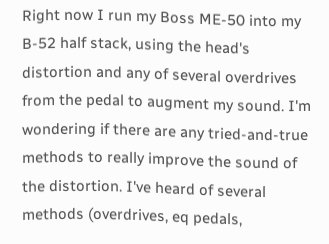Right now I run my Boss ME-50 into my B-52 half stack, using the head's distortion and any of several overdrives from the pedal to augment my sound. I'm wondering if there are any tried-and-true methods to really improve the sound of the distortion. I've heard of several methods (overdrives, eq pedals,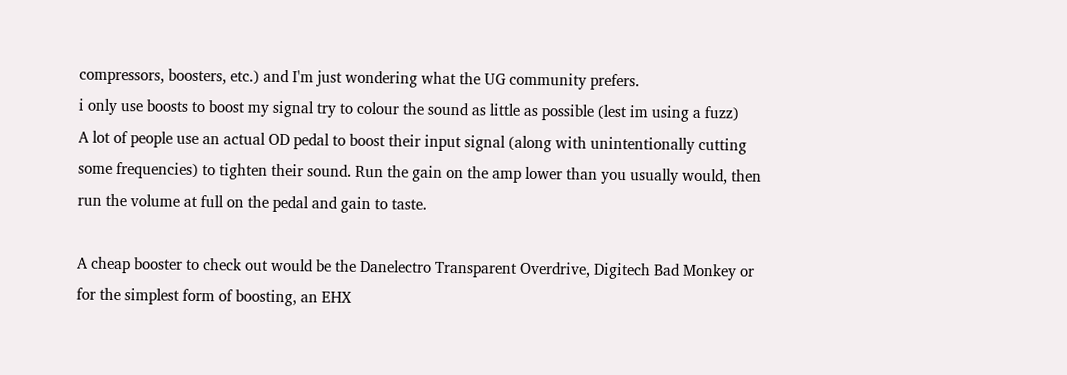compressors, boosters, etc.) and I'm just wondering what the UG community prefers.
i only use boosts to boost my signal try to colour the sound as little as possible (lest im using a fuzz)
A lot of people use an actual OD pedal to boost their input signal (along with unintentionally cutting some frequencies) to tighten their sound. Run the gain on the amp lower than you usually would, then run the volume at full on the pedal and gain to taste.

A cheap booster to check out would be the Danelectro Transparent Overdrive, Digitech Bad Monkey or for the simplest form of boosting, an EHX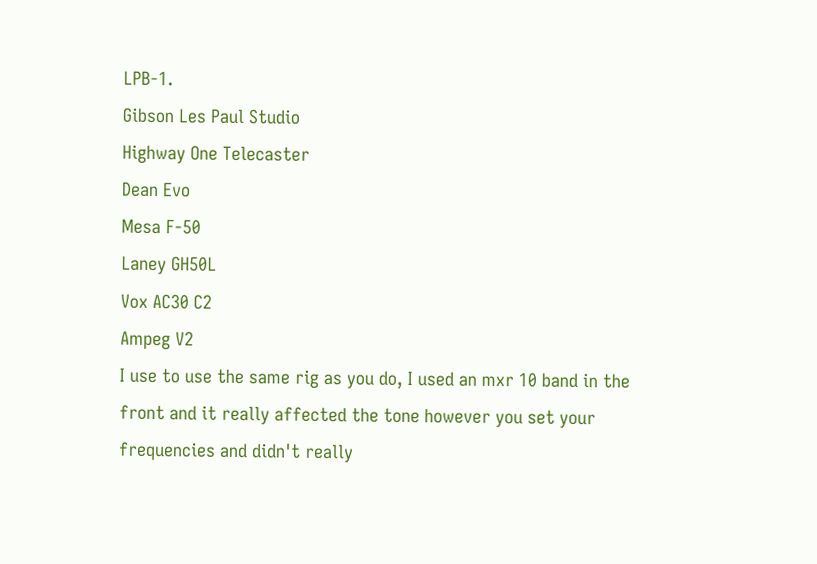LPB-1.
Gibson Les Paul Studio
Highway One Telecaster
Dean Evo
Mesa F-50
Laney GH50L
Vox AC30 C2
Ampeg V2
I use to use the same rig as you do, I used an mxr 10 band in the front and it really affected the tone however you set your frequencies and didn't really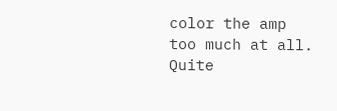color the amp too much at all. Quite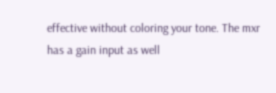effective without coloring your tone. The mxr has a gain input as well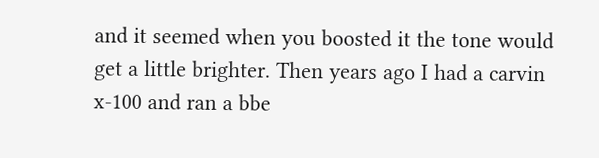and it seemed when you boosted it the tone would get a little brighter. Then years ago I had a carvin x-100 and ran a bbe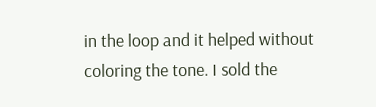in the loop and it helped without coloring the tone. I sold the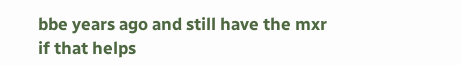bbe years ago and still have the mxr if that helps